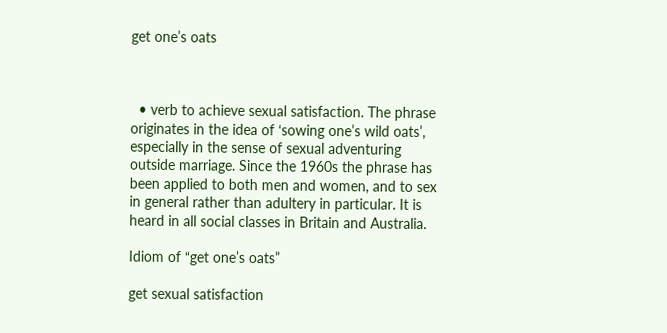get one’s oats



  • verb to achieve sexual satisfaction. The phrase originates in the idea of ‘sowing one’s wild oats’, especially in the sense of sexual adventuring outside marriage. Since the 1960s the phrase has been applied to both men and women, and to sex in general rather than adultery in particular. It is heard in all social classes in Britain and Australia.

Idiom of “get one’s oats”

get sexual satisfaction